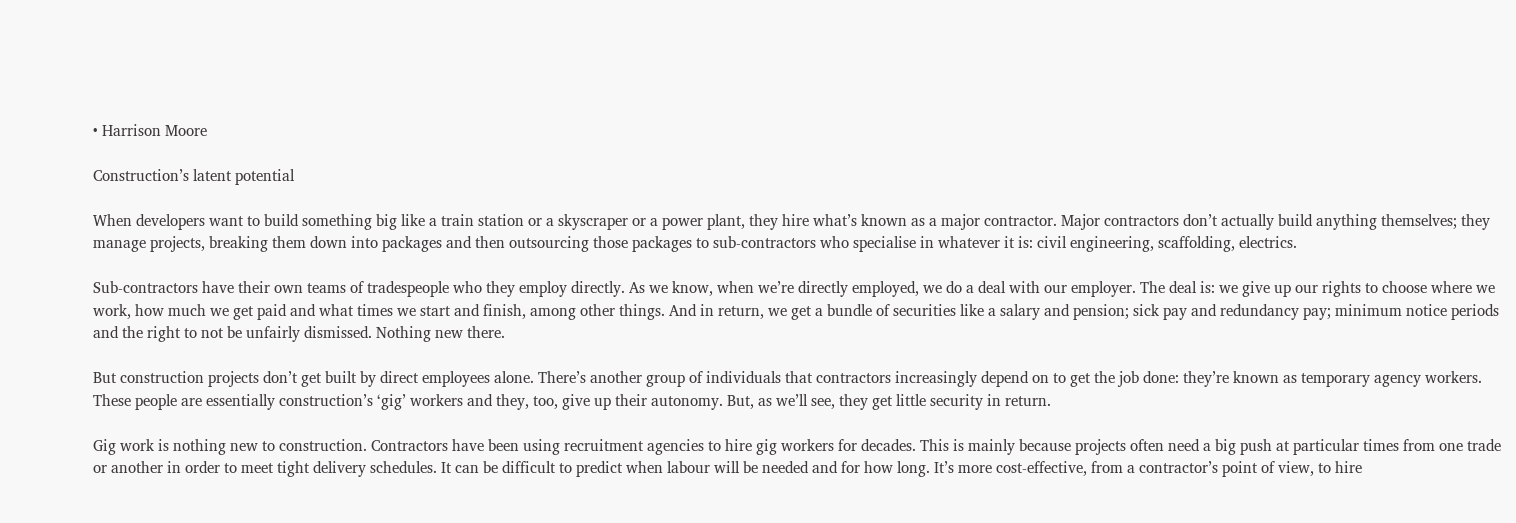• Harrison Moore

Construction’s latent potential

When developers want to build something big like a train station or a skyscraper or a power plant, they hire what’s known as a major contractor. Major contractors don’t actually build anything themselves; they manage projects, breaking them down into packages and then outsourcing those packages to sub-contractors who specialise in whatever it is: civil engineering, scaffolding, electrics.

Sub-contractors have their own teams of tradespeople who they employ directly. As we know, when we’re directly employed, we do a deal with our employer. The deal is: we give up our rights to choose where we work, how much we get paid and what times we start and finish, among other things. And in return, we get a bundle of securities like a salary and pension; sick pay and redundancy pay; minimum notice periods and the right to not be unfairly dismissed. Nothing new there.

But construction projects don’t get built by direct employees alone. There’s another group of individuals that contractors increasingly depend on to get the job done: they’re known as temporary agency workers. These people are essentially construction’s ‘gig’ workers and they, too, give up their autonomy. But, as we’ll see, they get little security in return.

Gig work is nothing new to construction. Contractors have been using recruitment agencies to hire gig workers for decades. This is mainly because projects often need a big push at particular times from one trade or another in order to meet tight delivery schedules. It can be difficult to predict when labour will be needed and for how long. It’s more cost-effective, from a contractor’s point of view, to hire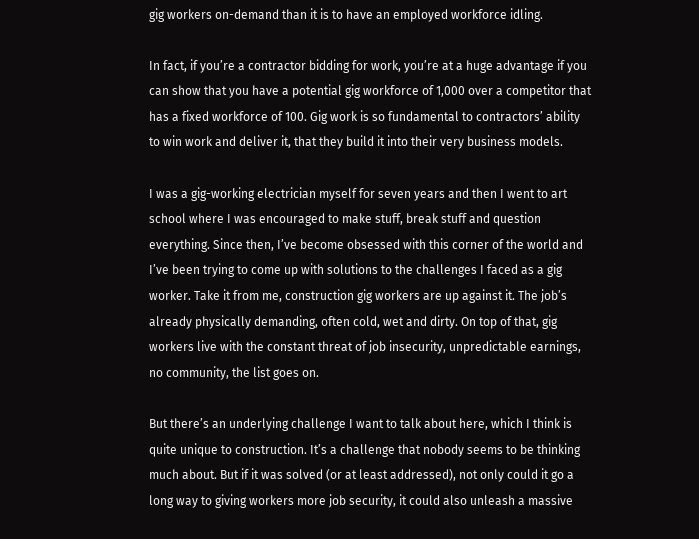gig workers on-demand than it is to have an employed workforce idling.

In fact, if you’re a contractor bidding for work, you’re at a huge advantage if you can show that you have a potential gig workforce of 1,000 over a competitor that has a fixed workforce of 100. Gig work is so fundamental to contractors’ ability to win work and deliver it, that they build it into their very business models.

I was a gig-working electrician myself for seven years and then I went to art school where I was encouraged to make stuff, break stuff and question everything. Since then, I’ve become obsessed with this corner of the world and I’ve been trying to come up with solutions to the challenges I faced as a gig worker. Take it from me, construction gig workers are up against it. The job’s already physically demanding, often cold, wet and dirty. On top of that, gig workers live with the constant threat of job insecurity, unpredictable earnings, no community, the list goes on.

But there’s an underlying challenge I want to talk about here, which I think is quite unique to construction. It’s a challenge that nobody seems to be thinking much about. But if it was solved (or at least addressed), not only could it go a long way to giving workers more job security, it could also unleash a massive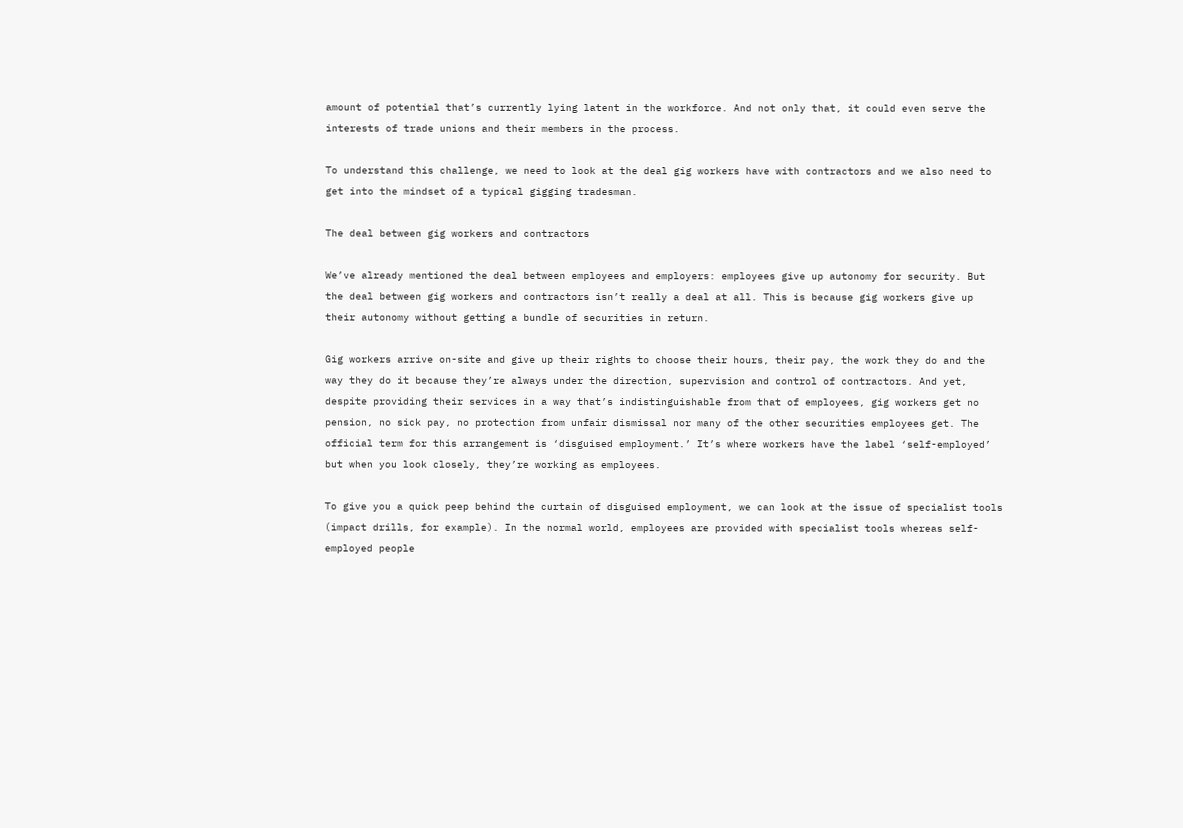amount of potential that’s currently lying latent in the workforce. And not only that, it could even serve the interests of trade unions and their members in the process.

To understand this challenge, we need to look at the deal gig workers have with contractors and we also need to get into the mindset of a typical gigging tradesman.

The deal between gig workers and contractors

We’ve already mentioned the deal between employees and employers: employees give up autonomy for security. But the deal between gig workers and contractors isn’t really a deal at all. This is because gig workers give up their autonomy without getting a bundle of securities in return.

Gig workers arrive on-site and give up their rights to choose their hours, their pay, the work they do and the way they do it because they’re always under the direction, supervision and control of contractors. And yet, despite providing their services in a way that’s indistinguishable from that of employees, gig workers get no pension, no sick pay, no protection from unfair dismissal nor many of the other securities employees get. The official term for this arrangement is ‘disguised employment.’ It’s where workers have the label ‘self-employed’ but when you look closely, they’re working as employees.

To give you a quick peep behind the curtain of disguised employment, we can look at the issue of specialist tools (impact drills, for example). In the normal world, employees are provided with specialist tools whereas self-employed people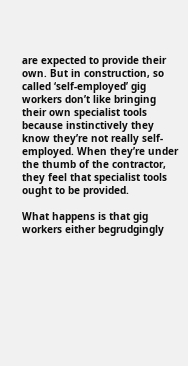are expected to provide their own. But in construction, so called ‘self-employed’ gig workers don’t like bringing their own specialist tools because instinctively they know they’re not really self-employed. When they’re under the thumb of the contractor, they feel that specialist tools ought to be provided.

What happens is that gig workers either begrudgingly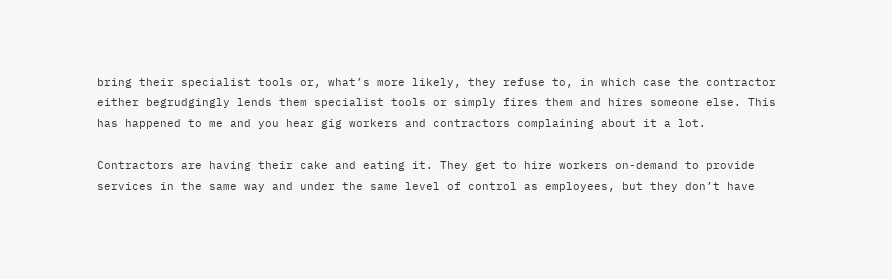bring their specialist tools or, what’s more likely, they refuse to, in which case the contractor either begrudgingly lends them specialist tools or simply fires them and hires someone else. This has happened to me and you hear gig workers and contractors complaining about it a lot.

Contractors are having their cake and eating it. They get to hire workers on-demand to provide services in the same way and under the same level of control as employees, but they don’t have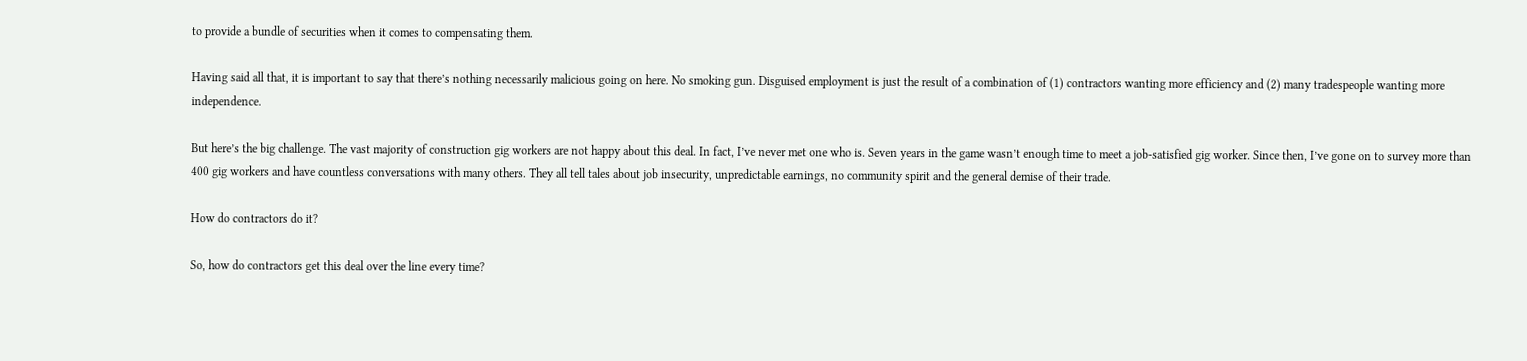to provide a bundle of securities when it comes to compensating them.

Having said all that, it is important to say that there’s nothing necessarily malicious going on here. No smoking gun. Disguised employment is just the result of a combination of (1) contractors wanting more efficiency and (2) many tradespeople wanting more independence.

But here’s the big challenge. The vast majority of construction gig workers are not happy about this deal. In fact, I’ve never met one who is. Seven years in the game wasn’t enough time to meet a job-satisfied gig worker. Since then, I’ve gone on to survey more than 400 gig workers and have countless conversations with many others. They all tell tales about job insecurity, unpredictable earnings, no community spirit and the general demise of their trade.

How do contractors do it?

So, how do contractors get this deal over the line every time?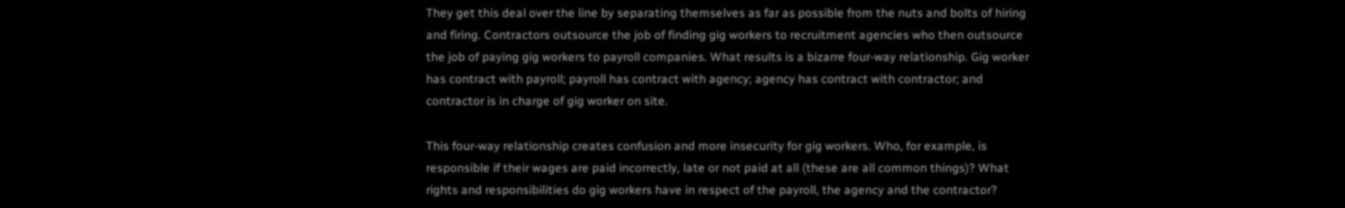They get this deal over the line by separating themselves as far as possible from the nuts and bolts of hiring and firing. Contractors outsource the job of finding gig workers to recruitment agencies who then outsource the job of paying gig workers to payroll companies. What results is a bizarre four-way relationship. Gig worker has contract with payroll; payroll has contract with agency; agency has contract with contractor; and contractor is in charge of gig worker on site.

This four-way relationship creates confusion and more insecurity for gig workers. Who, for example, is responsible if their wages are paid incorrectly, late or not paid at all (these are all common things)? What rights and responsibilities do gig workers have in respect of the payroll, the agency and the contractor?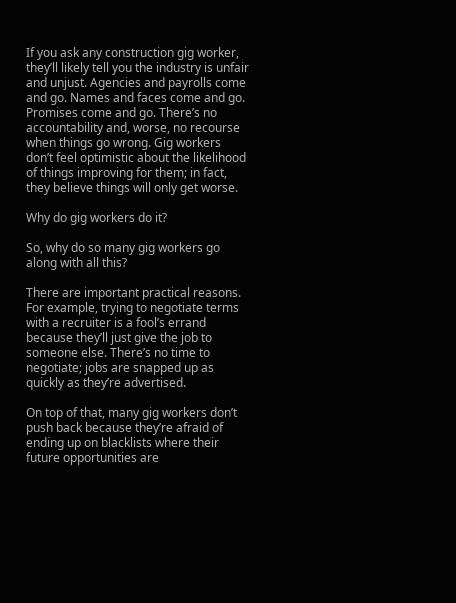If you ask any construction gig worker, they’ll likely tell you the industry is unfair and unjust. Agencies and payrolls come and go. Names and faces come and go. Promises come and go. There’s no accountability and, worse, no recourse when things go wrong. Gig workers don’t feel optimistic about the likelihood of things improving for them; in fact, they believe things will only get worse.

Why do gig workers do it?

So, why do so many gig workers go along with all this?

There are important practical reasons. For example, trying to negotiate terms with a recruiter is a fool’s errand because they’ll just give the job to someone else. There’s no time to negotiate; jobs are snapped up as quickly as they’re advertised.

On top of that, many gig workers don’t push back because they’re afraid of ending up on blacklists where their future opportunities are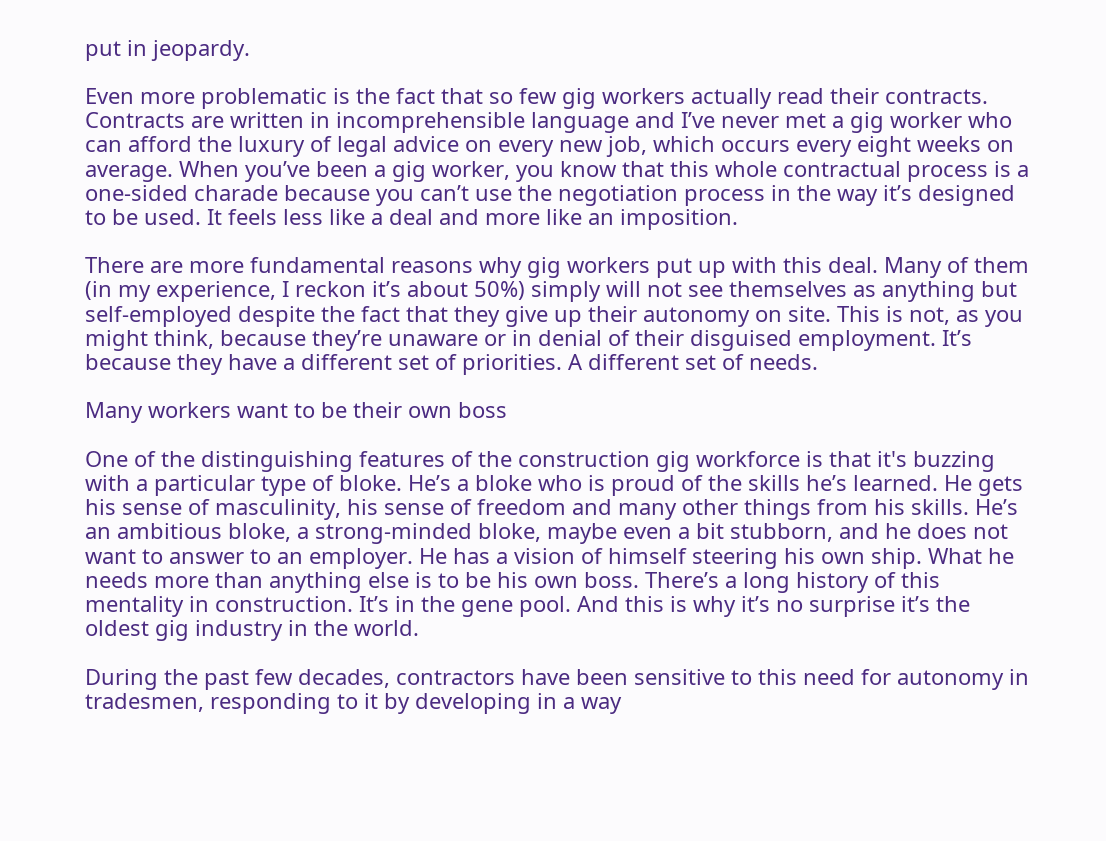put in jeopardy.

Even more problematic is the fact that so few gig workers actually read their contracts. Contracts are written in incomprehensible language and I’ve never met a gig worker who can afford the luxury of legal advice on every new job, which occurs every eight weeks on average. When you’ve been a gig worker, you know that this whole contractual process is a one-sided charade because you can’t use the negotiation process in the way it’s designed to be used. It feels less like a deal and more like an imposition.

There are more fundamental reasons why gig workers put up with this deal. Many of them (in my experience, I reckon it’s about 50%) simply will not see themselves as anything but self-employed despite the fact that they give up their autonomy on site. This is not, as you might think, because they’re unaware or in denial of their disguised employment. It’s because they have a different set of priorities. A different set of needs.

Many workers want to be their own boss

One of the distinguishing features of the construction gig workforce is that it's buzzing with a particular type of bloke. He’s a bloke who is proud of the skills he’s learned. He gets his sense of masculinity, his sense of freedom and many other things from his skills. He’s an ambitious bloke, a strong-minded bloke, maybe even a bit stubborn, and he does not want to answer to an employer. He has a vision of himself steering his own ship. What he needs more than anything else is to be his own boss. There’s a long history of this mentality in construction. It’s in the gene pool. And this is why it’s no surprise it’s the oldest gig industry in the world.

During the past few decades, contractors have been sensitive to this need for autonomy in tradesmen, responding to it by developing in a way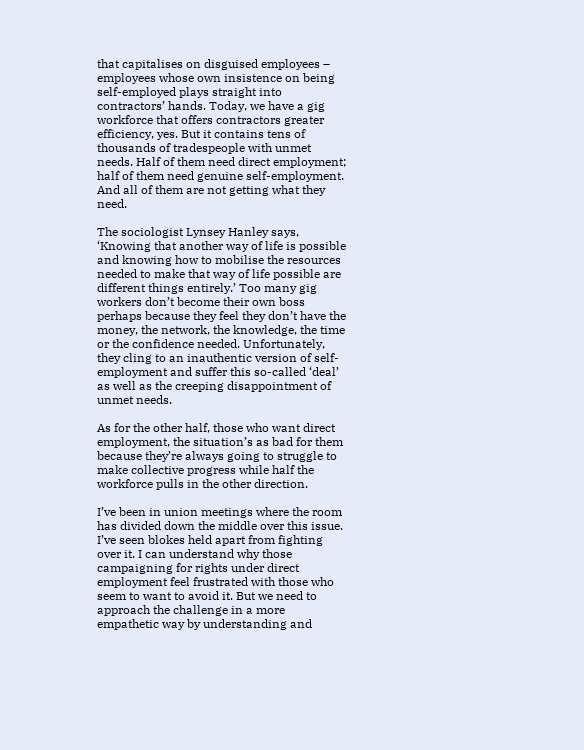that capitalises on disguised employees – employees whose own insistence on being self-employed plays straight into contractors’ hands. Today, we have a gig workforce that offers contractors greater efficiency, yes. But it contains tens of thousands of tradespeople with unmet needs. Half of them need direct employment; half of them need genuine self-employment. And all of them are not getting what they need.

The sociologist Lynsey Hanley says, ‘Knowing that another way of life is possible and knowing how to mobilise the resources needed to make that way of life possible are different things entirely.’ Too many gig workers don’t become their own boss perhaps because they feel they don’t have the money, the network, the knowledge, the time or the confidence needed. Unfortunately, they cling to an inauthentic version of self-employment and suffer this so-called ‘deal’ as well as the creeping disappointment of unmet needs.

As for the other half, those who want direct employment, the situation’s as bad for them because they’re always going to struggle to make collective progress while half the workforce pulls in the other direction.

I’ve been in union meetings where the room has divided down the middle over this issue. I’ve seen blokes held apart from fighting over it. I can understand why those campaigning for rights under direct employment feel frustrated with those who seem to want to avoid it. But we need to approach the challenge in a more empathetic way by understanding and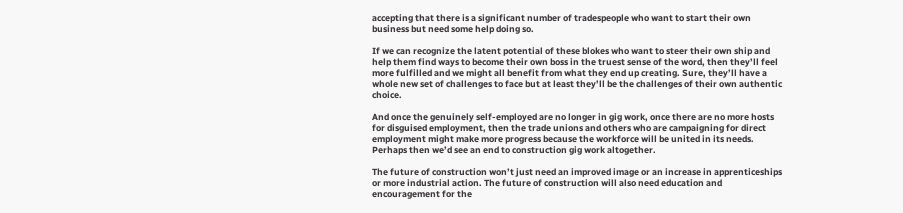accepting that there is a significant number of tradespeople who want to start their own business but need some help doing so.

If we can recognize the latent potential of these blokes who want to steer their own ship and help them find ways to become their own boss in the truest sense of the word, then they’ll feel more fulfilled and we might all benefit from what they end up creating. Sure, they’ll have a whole new set of challenges to face but at least they’ll be the challenges of their own authentic choice.

And once the genuinely self-employed are no longer in gig work, once there are no more hosts for disguised employment, then the trade unions and others who are campaigning for direct employment might make more progress because the workforce will be united in its needs. Perhaps then we’d see an end to construction gig work altogether.

The future of construction won’t just need an improved image or an increase in apprenticeships or more industrial action. The future of construction will also need education and encouragement for the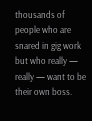thousands of people who are snared in gig work but who really — really — want to be their own boss.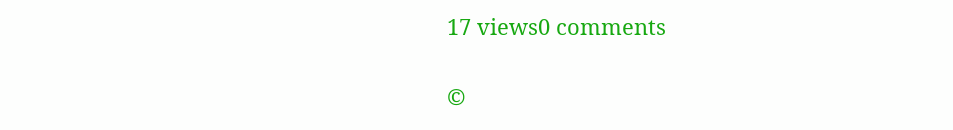17 views0 comments

©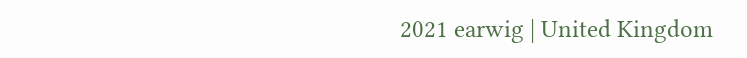2021 earwig | United Kingdom